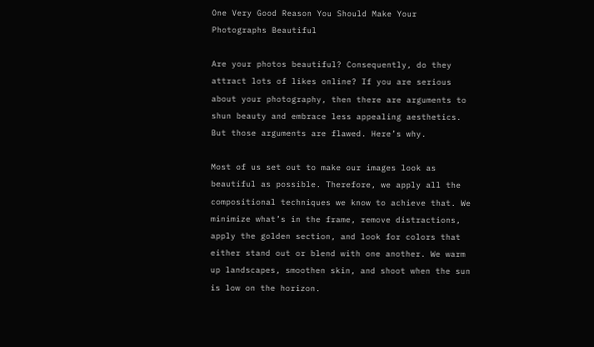One Very Good Reason You Should Make Your Photographs Beautiful

Are your photos beautiful? Consequently, do they attract lots of likes online? If you are serious about your photography, then there are arguments to shun beauty and embrace less appealing aesthetics. But those arguments are flawed. Here’s why.

Most of us set out to make our images look as beautiful as possible. Therefore, we apply all the compositional techniques we know to achieve that. We minimize what’s in the frame, remove distractions, apply the golden section, and look for colors that either stand out or blend with one another. We warm up landscapes, smoothen skin, and shoot when the sun is low on the horizon.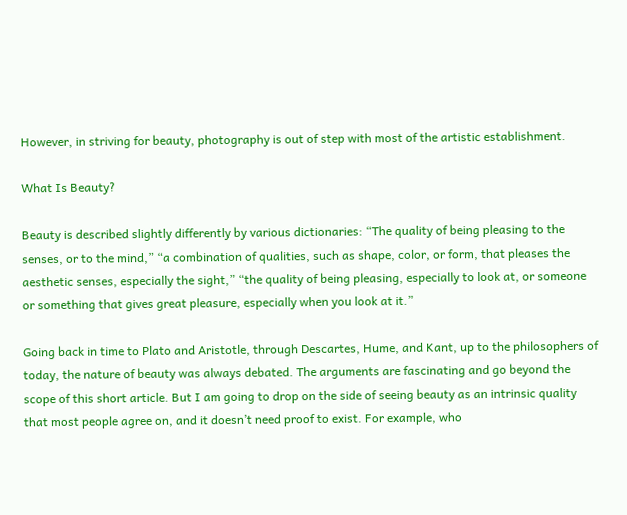However, in striving for beauty, photography is out of step with most of the artistic establishment.

What Is Beauty?

Beauty is described slightly differently by various dictionaries: “The quality of being pleasing to the senses, or to the mind,” “a combination of qualities, such as shape, color, or form, that pleases the aesthetic senses, especially the sight,” “the quality of being pleasing, especially to look at, or someone or something that gives great pleasure, especially when you look at it.”

Going back in time to Plato and Aristotle, through Descartes, Hume, and Kant, up to the philosophers of today, the nature of beauty was always debated. The arguments are fascinating and go beyond the scope of this short article. But I am going to drop on the side of seeing beauty as an intrinsic quality that most people agree on, and it doesn’t need proof to exist. For example, who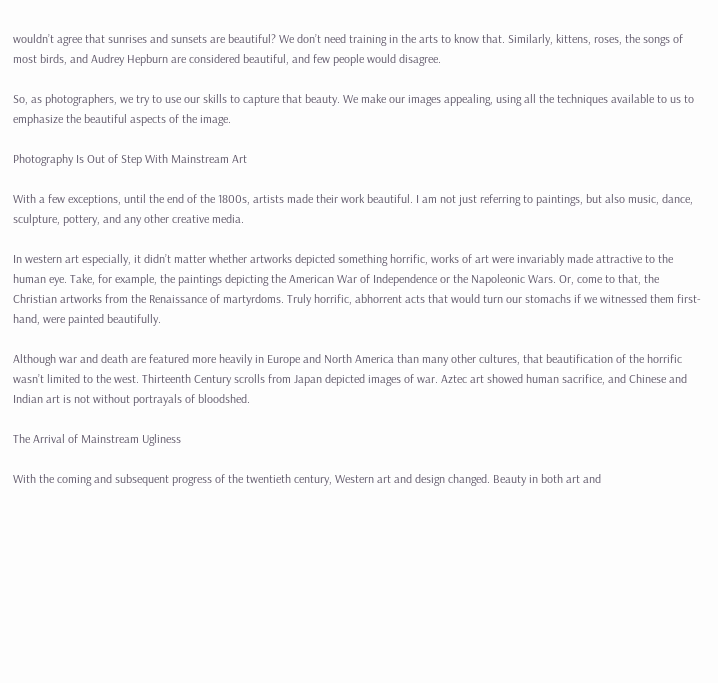wouldn’t agree that sunrises and sunsets are beautiful? We don’t need training in the arts to know that. Similarly, kittens, roses, the songs of most birds, and Audrey Hepburn are considered beautiful, and few people would disagree.

So, as photographers, we try to use our skills to capture that beauty. We make our images appealing, using all the techniques available to us to emphasize the beautiful aspects of the image.

Photography Is Out of Step With Mainstream Art

With a few exceptions, until the end of the 1800s, artists made their work beautiful. I am not just referring to paintings, but also music, dance, sculpture, pottery, and any other creative media.

In western art especially, it didn’t matter whether artworks depicted something horrific, works of art were invariably made attractive to the human eye. Take, for example, the paintings depicting the American War of Independence or the Napoleonic Wars. Or, come to that, the Christian artworks from the Renaissance of martyrdoms. Truly horrific, abhorrent acts that would turn our stomachs if we witnessed them first-hand, were painted beautifully.

Although war and death are featured more heavily in Europe and North America than many other cultures, that beautification of the horrific wasn’t limited to the west. Thirteenth Century scrolls from Japan depicted images of war. Aztec art showed human sacrifice, and Chinese and Indian art is not without portrayals of bloodshed.

The Arrival of Mainstream Ugliness

With the coming and subsequent progress of the twentieth century, Western art and design changed. Beauty in both art and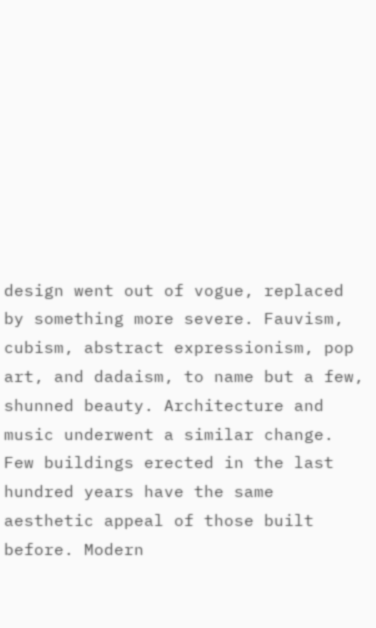design went out of vogue, replaced by something more severe. Fauvism, cubism, abstract expressionism, pop art, and dadaism, to name but a few, shunned beauty. Architecture and music underwent a similar change. Few buildings erected in the last hundred years have the same aesthetic appeal of those built before. Modern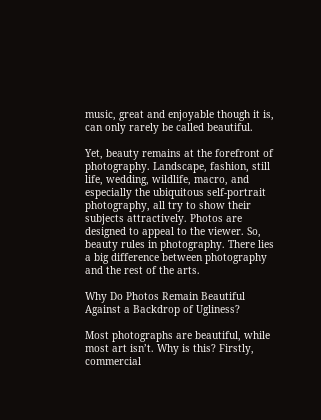music, great and enjoyable though it is, can only rarely be called beautiful.

Yet, beauty remains at the forefront of photography. Landscape, fashion, still life, wedding, wildlife, macro, and especially the ubiquitous self-portrait photography, all try to show their subjects attractively. Photos are designed to appeal to the viewer. So, beauty rules in photography. There lies a big difference between photography and the rest of the arts.

Why Do Photos Remain Beautiful Against a Backdrop of Ugliness?

Most photographs are beautiful, while most art isn’t. Why is this? Firstly, commercial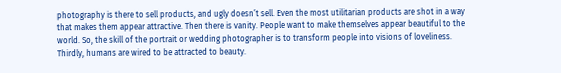photography is there to sell products, and ugly doesn’t sell. Even the most utilitarian products are shot in a way that makes them appear attractive. Then there is vanity. People want to make themselves appear beautiful to the world. So, the skill of the portrait or wedding photographer is to transform people into visions of loveliness. Thirdly, humans are wired to be attracted to beauty.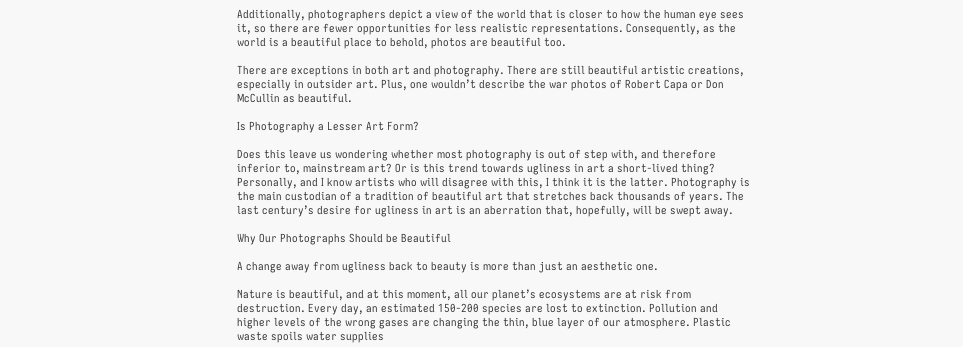Additionally, photographers depict a view of the world that is closer to how the human eye sees it, so there are fewer opportunities for less realistic representations. Consequently, as the world is a beautiful place to behold, photos are beautiful too.

There are exceptions in both art and photography. There are still beautiful artistic creations, especially in outsider art. Plus, one wouldn’t describe the war photos of Robert Capa or Don McCullin as beautiful.

Is Photography a Lesser Art Form?

Does this leave us wondering whether most photography is out of step with, and therefore inferior to, mainstream art? Or is this trend towards ugliness in art a short-lived thing? Personally, and I know artists who will disagree with this, I think it is the latter. Photography is the main custodian of a tradition of beautiful art that stretches back thousands of years. The last century’s desire for ugliness in art is an aberration that, hopefully, will be swept away.

Why Our Photographs Should be Beautiful

A change away from ugliness back to beauty is more than just an aesthetic one.

Nature is beautiful, and at this moment, all our planet’s ecosystems are at risk from destruction. Every day, an estimated 150-200 species are lost to extinction. Pollution and higher levels of the wrong gases are changing the thin, blue layer of our atmosphere. Plastic waste spoils water supplies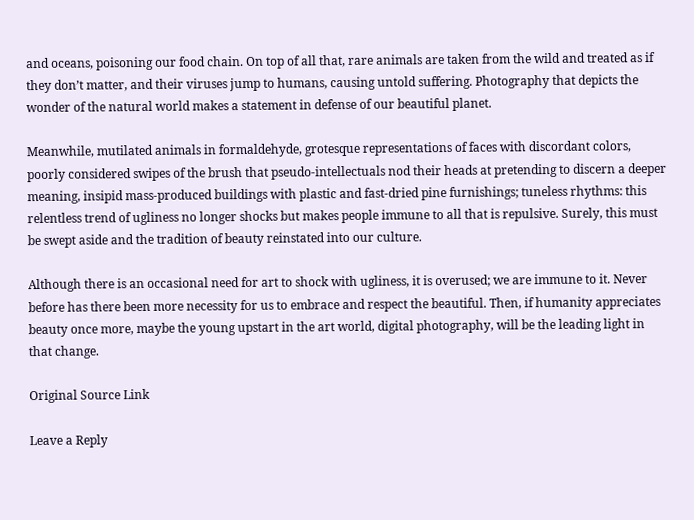and oceans, poisoning our food chain. On top of all that, rare animals are taken from the wild and treated as if they don’t matter, and their viruses jump to humans, causing untold suffering. Photography that depicts the wonder of the natural world makes a statement in defense of our beautiful planet.

Meanwhile, mutilated animals in formaldehyde, grotesque representations of faces with discordant colors, poorly considered swipes of the brush that pseudo-intellectuals nod their heads at pretending to discern a deeper meaning, insipid mass-produced buildings with plastic and fast-dried pine furnishings; tuneless rhythms: this relentless trend of ugliness no longer shocks but makes people immune to all that is repulsive. Surely, this must be swept aside and the tradition of beauty reinstated into our culture.

Although there is an occasional need for art to shock with ugliness, it is overused; we are immune to it. Never before has there been more necessity for us to embrace and respect the beautiful. Then, if humanity appreciates beauty once more, maybe the young upstart in the art world, digital photography, will be the leading light in that change.

Original Source Link

Leave a Reply